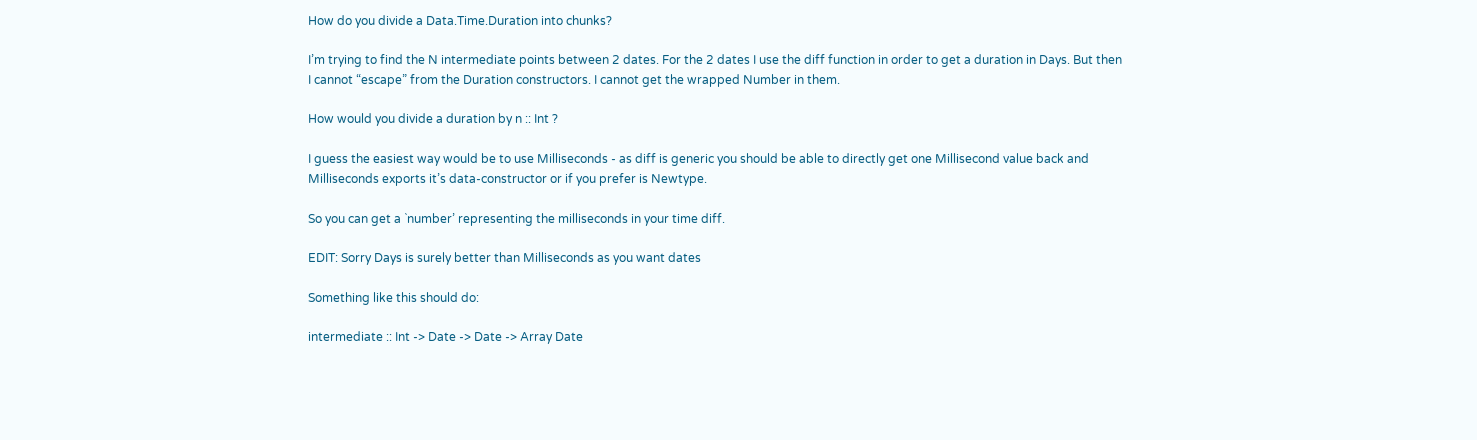How do you divide a Data.Time.Duration into chunks?

I’m trying to find the N intermediate points between 2 dates. For the 2 dates I use the diff function in order to get a duration in Days. But then I cannot “escape” from the Duration constructors. I cannot get the wrapped Number in them.

How would you divide a duration by n :: Int ?

I guess the easiest way would be to use Milliseconds - as diff is generic you should be able to directly get one Millisecond value back and Milliseconds exports it’s data-constructor or if you prefer is Newtype.

So you can get a `number’ representing the milliseconds in your time diff.

EDIT: Sorry Days is surely better than Milliseconds as you want dates

Something like this should do:

intermediate :: Int -> Date -> Date -> Array Date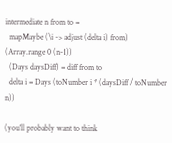intermediate n from to =
  mapMaybe (\i -> adjust (delta i) from) (Array.range 0 (n-1))
  (Days daysDiff) = diff from to
  delta i = Days (toNumber i * (daysDiff / toNumber n))

(you’ll probably want to think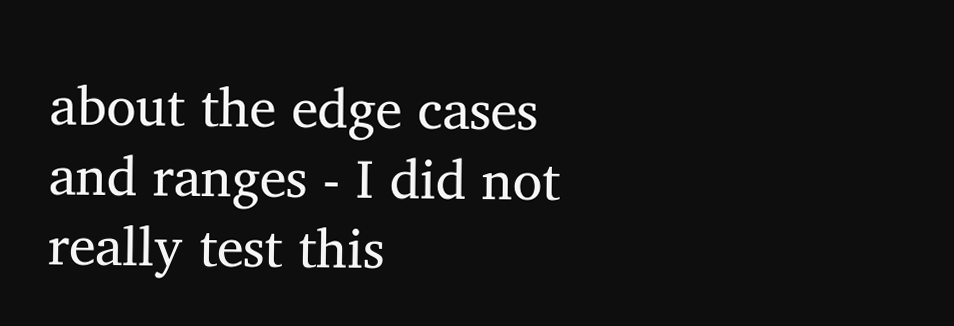about the edge cases and ranges - I did not really test this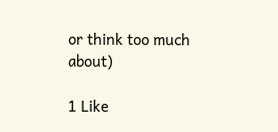or think too much about)

1 Like